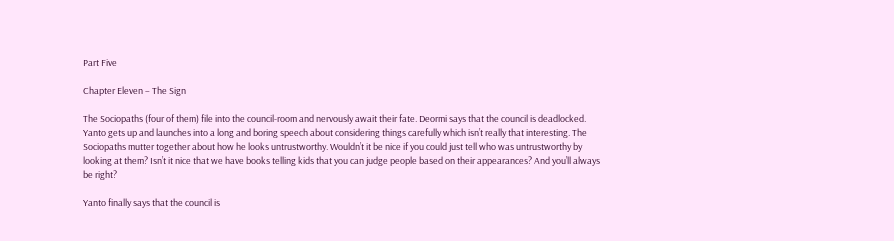Part Five

Chapter Eleven – The Sign

The Sociopaths (four of them) file into the council-room and nervously await their fate. Deormi says that the council is deadlocked. Yanto gets up and launches into a long and boring speech about considering things carefully which isn’t really that interesting. The Sociopaths mutter together about how he looks untrustworthy. Wouldn’t it be nice if you could just tell who was untrustworthy by looking at them? Isn’t it nice that we have books telling kids that you can judge people based on their appearances? And you’ll always be right?

Yanto finally says that the council is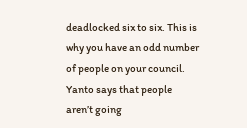deadlocked six to six. This is why you have an odd number of people on your council. Yanto says that people aren’t going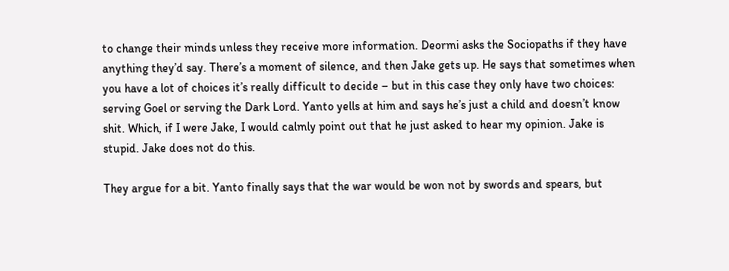to change their minds unless they receive more information. Deormi asks the Sociopaths if they have anything they’d say. There’s a moment of silence, and then Jake gets up. He says that sometimes when you have a lot of choices it’s really difficult to decide – but in this case they only have two choices: serving Goel or serving the Dark Lord. Yanto yells at him and says he’s just a child and doesn’t know shit. Which, if I were Jake, I would calmly point out that he just asked to hear my opinion. Jake is stupid. Jake does not do this.

They argue for a bit. Yanto finally says that the war would be won not by swords and spears, but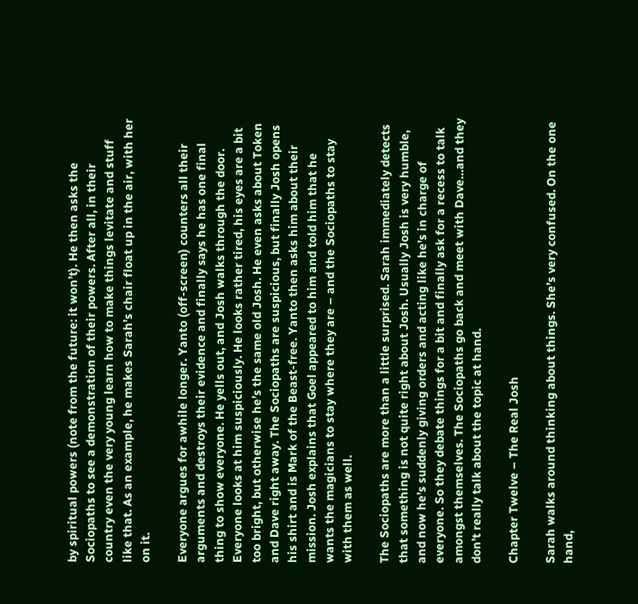by spiritual powers (note from the future: it won’t). He then asks the Sociopaths to see a demonstration of their powers. After all, in their country even the very young learn how to make things levitate and stuff like that. As an example, he makes Sarah’s chair float up in the air, with her on it.

Everyone argues for awhile longer. Yanto (off-screen) counters all their arguments and destroys their evidence and finally says he has one final thing to show everyone. He yells out, and Josh walks through the door. Everyone looks at him suspiciously. He looks rather tired, his eyes are a bit too bright, but otherwise he’s the same old Josh. He even asks about Token and Dave right away. The Sociopaths are suspicious, but finally Josh opens his shirt and is Mark of the Beast-free. Yanto then asks him about their mission. Josh explains that Goel appeared to him and told him that he wants the magicians to stay where they are – and the Sociopaths to stay with them as well.

The Sociopaths are more than a little surprised. Sarah immediately detects that something is not quite right about Josh. Usually Josh is very humble, and now he’s suddenly giving orders and acting like he’s in charge of everyone. So they debate things for a bit and finally ask for a recess to talk amongst themselves. The Sociopaths go back and meet with Dave…and they don’t really talk about the topic at hand.

Chapter Twelve – The Real Josh

Sarah walks around thinking about things. She’s very confused. On the one hand,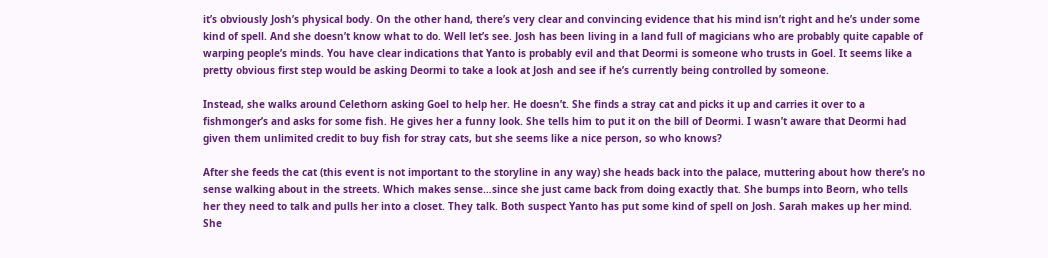it’s obviously Josh’s physical body. On the other hand, there’s very clear and convincing evidence that his mind isn’t right and he’s under some kind of spell. And she doesn’t know what to do. Well let’s see. Josh has been living in a land full of magicians who are probably quite capable of warping people’s minds. You have clear indications that Yanto is probably evil and that Deormi is someone who trusts in Goel. It seems like a pretty obvious first step would be asking Deormi to take a look at Josh and see if he’s currently being controlled by someone.

Instead, she walks around Celethorn asking Goel to help her. He doesn’t. She finds a stray cat and picks it up and carries it over to a fishmonger’s and asks for some fish. He gives her a funny look. She tells him to put it on the bill of Deormi. I wasn’t aware that Deormi had given them unlimited credit to buy fish for stray cats, but she seems like a nice person, so who knows?

After she feeds the cat (this event is not important to the storyline in any way) she heads back into the palace, muttering about how there’s no sense walking about in the streets. Which makes sense…since she just came back from doing exactly that. She bumps into Beorn, who tells her they need to talk and pulls her into a closet. They talk. Both suspect Yanto has put some kind of spell on Josh. Sarah makes up her mind. She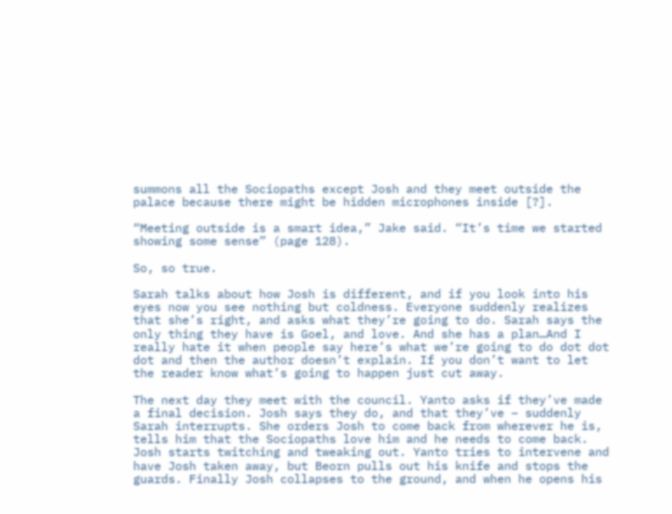summons all the Sociopaths except Josh and they meet outside the palace because there might be hidden microphones inside [?].

“Meeting outside is a smart idea,” Jake said. “It’s time we started showing some sense” (page 128).

So, so true.

Sarah talks about how Josh is different, and if you look into his eyes now you see nothing but coldness. Everyone suddenly realizes that she’s right, and asks what they’re going to do. Sarah says the only thing they have is Goel, and love. And she has a plan…And I really hate it when people say here’s what we’re going to do dot dot dot and then the author doesn’t explain. If you don’t want to let the reader know what’s going to happen just cut away.

The next day they meet with the council. Yanto asks if they’ve made a final decision. Josh says they do, and that they’ve – suddenly Sarah interrupts. She orders Josh to come back from wherever he is, tells him that the Sociopaths love him and he needs to come back. Josh starts twitching and tweaking out. Yanto tries to intervene and have Josh taken away, but Beorn pulls out his knife and stops the guards. Finally Josh collapses to the ground, and when he opens his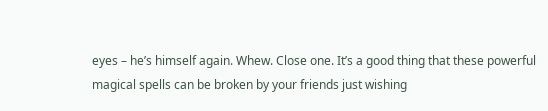eyes – he’s himself again. Whew. Close one. It’s a good thing that these powerful magical spells can be broken by your friends just wishing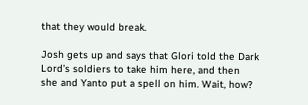that they would break.

Josh gets up and says that Glori told the Dark Lord’s soldiers to take him here, and then she and Yanto put a spell on him. Wait, how?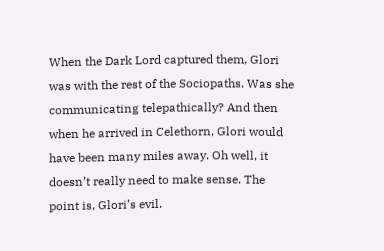When the Dark Lord captured them, Glori was with the rest of the Sociopaths. Was she communicating telepathically? And then when he arrived in Celethorn, Glori would have been many miles away. Oh well, it doesn’t really need to make sense. The point is, Glori’s evil.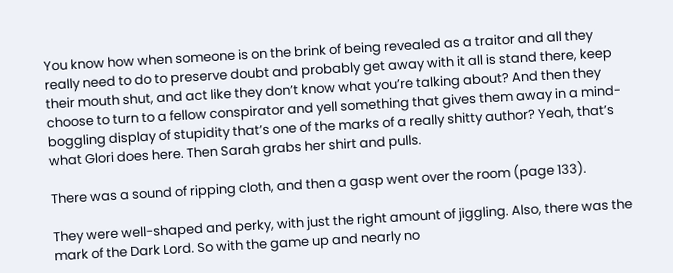You know how when someone is on the brink of being revealed as a traitor and all they really need to do to preserve doubt and probably get away with it all is stand there, keep their mouth shut, and act like they don’t know what you’re talking about? And then they choose to turn to a fellow conspirator and yell something that gives them away in a mind-boggling display of stupidity that’s one of the marks of a really shitty author? Yeah, that’s what Glori does here. Then Sarah grabs her shirt and pulls.

There was a sound of ripping cloth, and then a gasp went over the room (page 133).

They were well-shaped and perky, with just the right amount of jiggling. Also, there was the mark of the Dark Lord. So with the game up and nearly no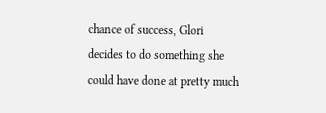chance of success, Glori decides to do something she could have done at pretty much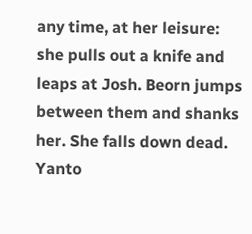any time, at her leisure: she pulls out a knife and leaps at Josh. Beorn jumps between them and shanks her. She falls down dead. Yanto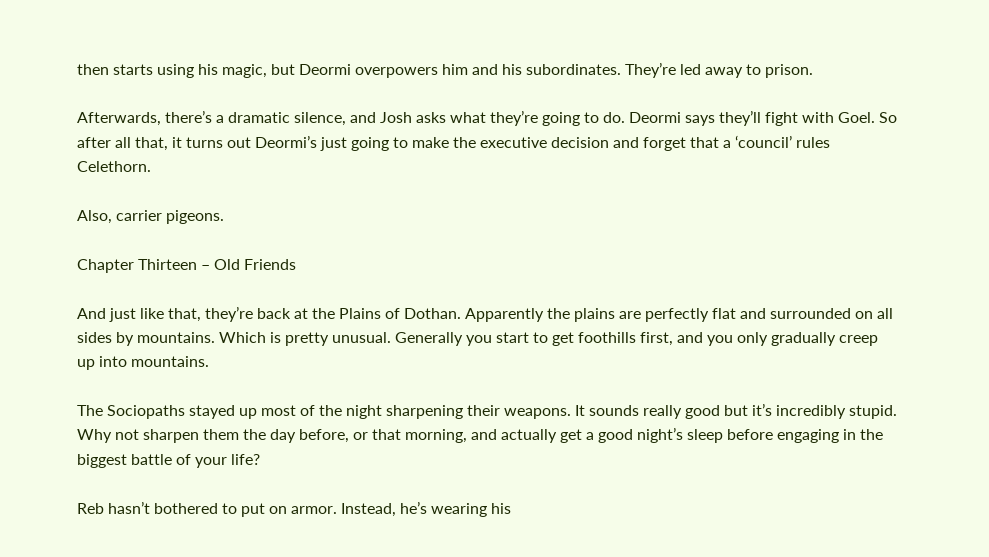then starts using his magic, but Deormi overpowers him and his subordinates. They’re led away to prison.

Afterwards, there’s a dramatic silence, and Josh asks what they’re going to do. Deormi says they’ll fight with Goel. So after all that, it turns out Deormi’s just going to make the executive decision and forget that a ‘council’ rules Celethorn.

Also, carrier pigeons.

Chapter Thirteen – Old Friends

And just like that, they’re back at the Plains of Dothan. Apparently the plains are perfectly flat and surrounded on all sides by mountains. Which is pretty unusual. Generally you start to get foothills first, and you only gradually creep up into mountains.

The Sociopaths stayed up most of the night sharpening their weapons. It sounds really good but it’s incredibly stupid. Why not sharpen them the day before, or that morning, and actually get a good night’s sleep before engaging in the biggest battle of your life?

Reb hasn’t bothered to put on armor. Instead, he’s wearing his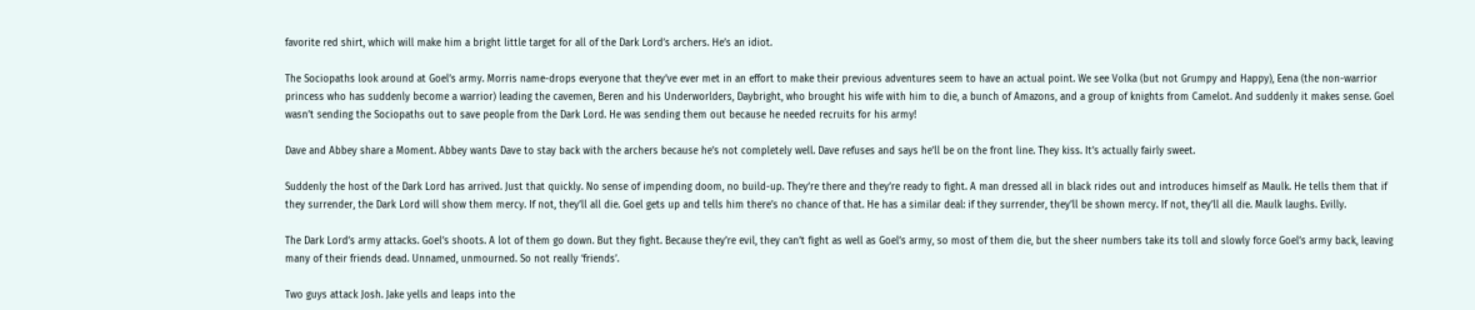favorite red shirt, which will make him a bright little target for all of the Dark Lord’s archers. He’s an idiot.

The Sociopaths look around at Goel’s army. Morris name-drops everyone that they’ve ever met in an effort to make their previous adventures seem to have an actual point. We see Volka (but not Grumpy and Happy), Eena (the non-warrior princess who has suddenly become a warrior) leading the cavemen, Beren and his Underworlders, Daybright, who brought his wife with him to die, a bunch of Amazons, and a group of knights from Camelot. And suddenly it makes sense. Goel wasn’t sending the Sociopaths out to save people from the Dark Lord. He was sending them out because he needed recruits for his army!

Dave and Abbey share a Moment. Abbey wants Dave to stay back with the archers because he’s not completely well. Dave refuses and says he’ll be on the front line. They kiss. It’s actually fairly sweet.

Suddenly the host of the Dark Lord has arrived. Just that quickly. No sense of impending doom, no build-up. They’re there and they’re ready to fight. A man dressed all in black rides out and introduces himself as Maulk. He tells them that if they surrender, the Dark Lord will show them mercy. If not, they’ll all die. Goel gets up and tells him there’s no chance of that. He has a similar deal: if they surrender, they’ll be shown mercy. If not, they’ll all die. Maulk laughs. Evilly.

The Dark Lord’s army attacks. Goel’s shoots. A lot of them go down. But they fight. Because they’re evil, they can’t fight as well as Goel’s army, so most of them die, but the sheer numbers take its toll and slowly force Goel’s army back, leaving many of their friends dead. Unnamed, unmourned. So not really ‘friends’.

Two guys attack Josh. Jake yells and leaps into the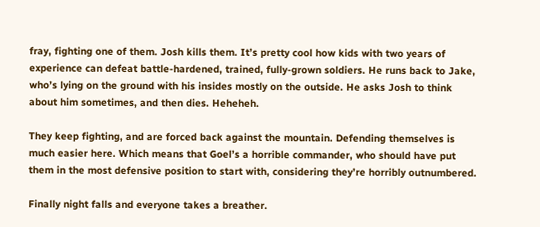fray, fighting one of them. Josh kills them. It’s pretty cool how kids with two years of experience can defeat battle-hardened, trained, fully-grown soldiers. He runs back to Jake, who’s lying on the ground with his insides mostly on the outside. He asks Josh to think about him sometimes, and then dies. Heheheh.

They keep fighting, and are forced back against the mountain. Defending themselves is much easier here. Which means that Goel’s a horrible commander, who should have put them in the most defensive position to start with, considering they’re horribly outnumbered.

Finally night falls and everyone takes a breather.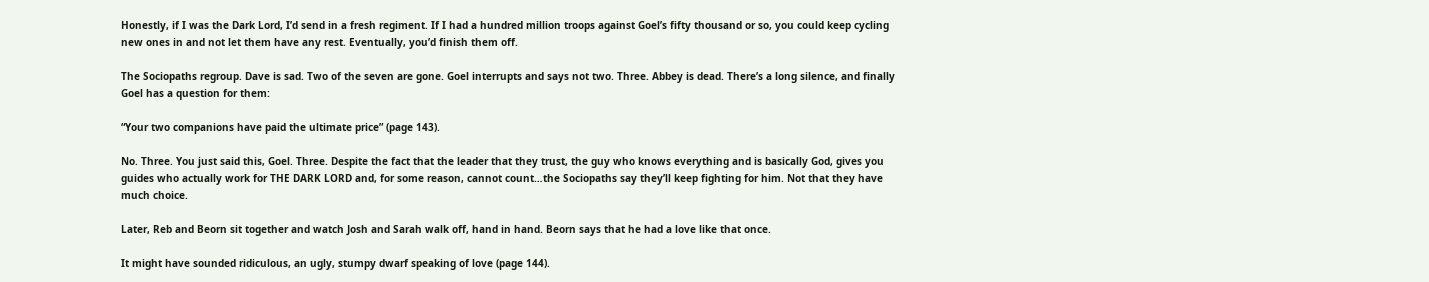Honestly, if I was the Dark Lord, I’d send in a fresh regiment. If I had a hundred million troops against Goel’s fifty thousand or so, you could keep cycling new ones in and not let them have any rest. Eventually, you’d finish them off.

The Sociopaths regroup. Dave is sad. Two of the seven are gone. Goel interrupts and says not two. Three. Abbey is dead. There’s a long silence, and finally Goel has a question for them:

“Your two companions have paid the ultimate price” (page 143).

No. Three. You just said this, Goel. Three. Despite the fact that the leader that they trust, the guy who knows everything and is basically God, gives you guides who actually work for THE DARK LORD and, for some reason, cannot count…the Sociopaths say they’ll keep fighting for him. Not that they have much choice.

Later, Reb and Beorn sit together and watch Josh and Sarah walk off, hand in hand. Beorn says that he had a love like that once.

It might have sounded ridiculous, an ugly, stumpy dwarf speaking of love (page 144).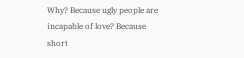Why? Because ugly people are incapable of love? Because short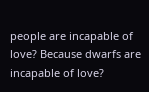people are incapable of love? Because dwarfs are incapable of love?